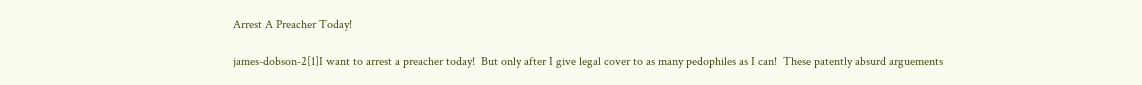Arrest A Preacher Today!

james-dobson-2[1]I want to arrest a preacher today!  But only after I give legal cover to as many pedophiles as I can!  These patently absurd arguements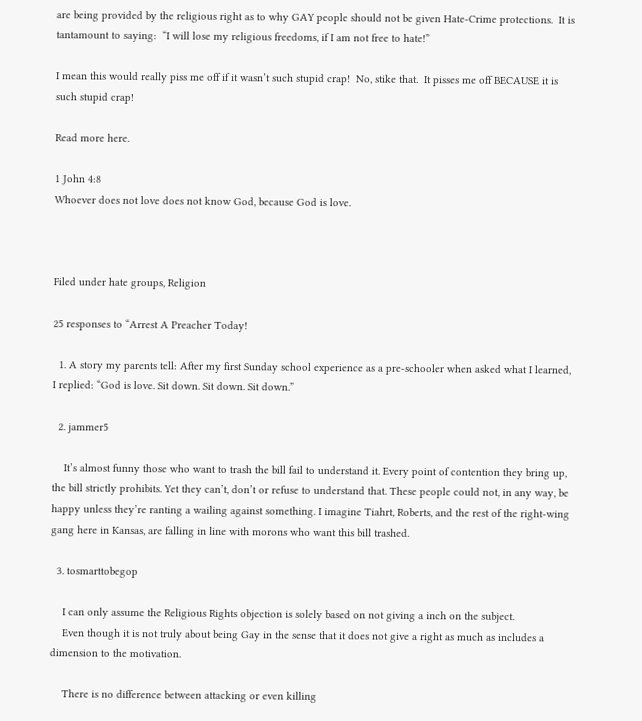are being provided by the religious right as to why GAY people should not be given Hate-Crime protections.  It is tantamount to saying:  “I will lose my religious freedoms, if I am not free to hate!”

I mean this would really piss me off if it wasn’t such stupid crap!  No, stike that.  It pisses me off BECAUSE it is such stupid crap!

Read more here.

1 John 4:8
Whoever does not love does not know God, because God is love.



Filed under hate groups, Religion

25 responses to “Arrest A Preacher Today!

  1. A story my parents tell: After my first Sunday school experience as a pre-schooler when asked what I learned, I replied: “God is love. Sit down. Sit down. Sit down.”

  2. jammer5

    It’s almost funny those who want to trash the bill fail to understand it. Every point of contention they bring up, the bill strictly prohibits. Yet they can’t, don’t or refuse to understand that. These people could not, in any way, be happy unless they’re ranting a wailing against something. I imagine Tiahrt, Roberts, and the rest of the right-wing gang here in Kansas, are falling in line with morons who want this bill trashed.

  3. tosmarttobegop

    I can only assume the Religious Rights objection is solely based on not giving a inch on the subject.
    Even though it is not truly about being Gay in the sense that it does not give a right as much as includes a dimension to the motivation.

    There is no difference between attacking or even killing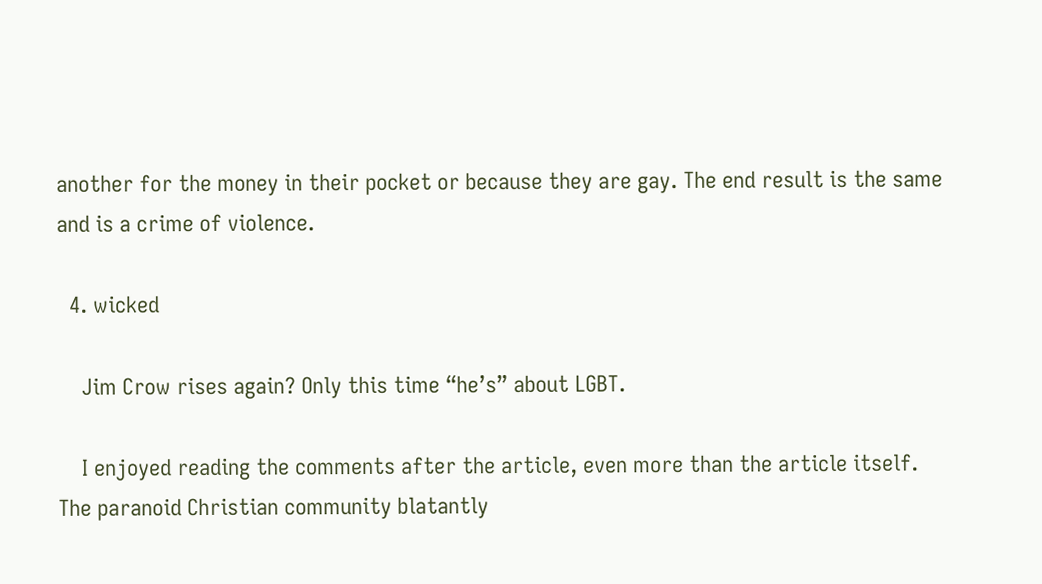another for the money in their pocket or because they are gay. The end result is the same and is a crime of violence.

  4. wicked

    Jim Crow rises again? Only this time “he’s” about LGBT.

    I enjoyed reading the comments after the article, even more than the article itself. The paranoid Christian community blatantly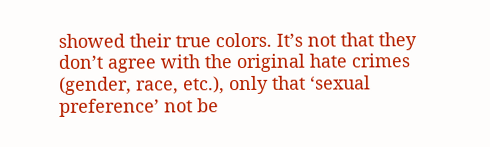showed their true colors. It’s not that they don’t agree with the original hate crimes (gender, race, etc.), only that ‘sexual preference’ not be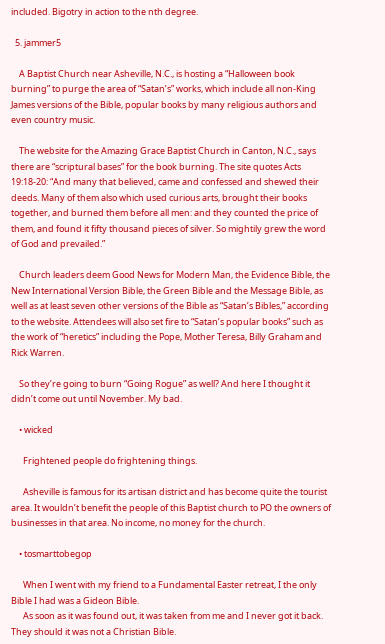included. Bigotry in action to the nth degree.

  5. jammer5

    A Baptist Church near Asheville, N.C., is hosting a “Halloween book burning” to purge the area of “Satan’s” works, which include all non-King James versions of the Bible, popular books by many religious authors and even country music.

    The website for the Amazing Grace Baptist Church in Canton, N.C., says there are “scriptural bases” for the book burning. The site quotes Acts 19:18-20: “And many that believed, came and confessed and shewed their deeds. Many of them also which used curious arts, brought their books together, and burned them before all men: and they counted the price of them, and found it fifty thousand pieces of silver. So mightily grew the word of God and prevailed.”

    Church leaders deem Good News for Modern Man, the Evidence Bible, the New International Version Bible, the Green Bible and the Message Bible, as well as at least seven other versions of the Bible as “Satan’s Bibles,” according to the website. Attendees will also set fire to “Satan’s popular books” such as the work of “heretics” including the Pope, Mother Teresa, Billy Graham and Rick Warren.

    So they’re going to burn “Going Rogue” as well? And here I thought it didn’t come out until November. My bad.

    • wicked

      Frightened people do frightening things.

      Asheville is famous for its artisan district and has become quite the tourist area. It wouldn’t benefit the people of this Baptist church to PO the owners of businesses in that area. No income, no money for the church.

    • tosmarttobegop

      When I went with my friend to a Fundamental Easter retreat, I the only Bible I had was a Gideon Bible.
      As soon as it was found out, it was taken from me and I never got it back. They should it was not a Christian Bible.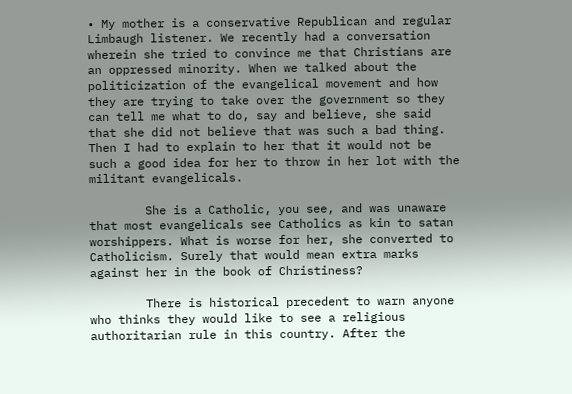• My mother is a conservative Republican and regular Limbaugh listener. We recently had a conversation wherein she tried to convince me that Christians are an oppressed minority. When we talked about the politicization of the evangelical movement and how they are trying to take over the government so they can tell me what to do, say and believe, she said that she did not believe that was such a bad thing. Then I had to explain to her that it would not be such a good idea for her to throw in her lot with the militant evangelicals.

        She is a Catholic, you see, and was unaware that most evangelicals see Catholics as kin to satan worshippers. What is worse for her, she converted to Catholicism. Surely that would mean extra marks against her in the book of Christiness?

        There is historical precedent to warn anyone who thinks they would like to see a religious authoritarian rule in this country. After the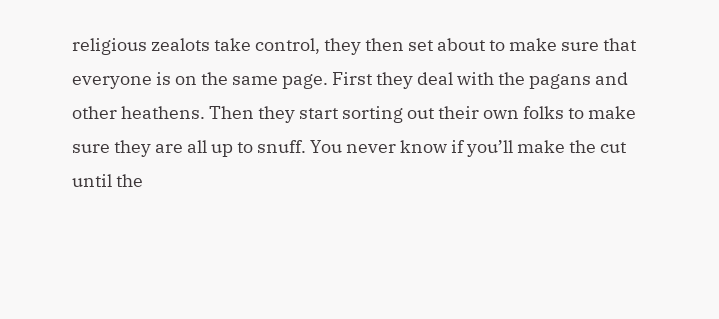religious zealots take control, they then set about to make sure that everyone is on the same page. First they deal with the pagans and other heathens. Then they start sorting out their own folks to make sure they are all up to snuff. You never know if you’ll make the cut until the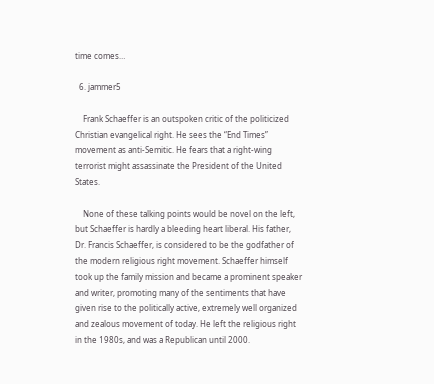time comes…

  6. jammer5

    Frank Schaeffer is an outspoken critic of the politicized Christian evangelical right. He sees the “End Times” movement as anti-Semitic. He fears that a right-wing terrorist might assassinate the President of the United States.

    None of these talking points would be novel on the left, but Schaeffer is hardly a bleeding heart liberal. His father, Dr. Francis Schaeffer, is considered to be the godfather of the modern religious right movement. Schaeffer himself took up the family mission and became a prominent speaker and writer, promoting many of the sentiments that have given rise to the politically active, extremely well organized and zealous movement of today. He left the religious right in the 1980s, and was a Republican until 2000.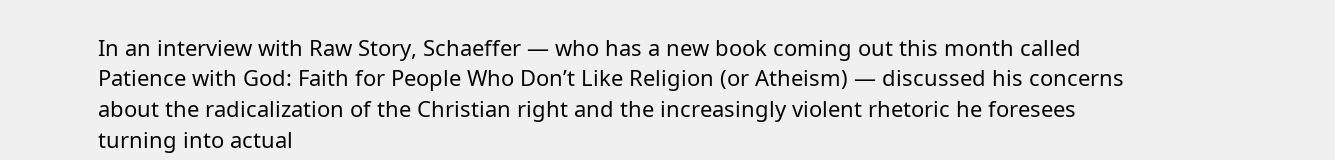In an interview with Raw Story, Schaeffer — who has a new book coming out this month called Patience with God: Faith for People Who Don’t Like Religion (or Atheism) — discussed his concerns about the radicalization of the Christian right and the increasingly violent rhetoric he foresees turning into actual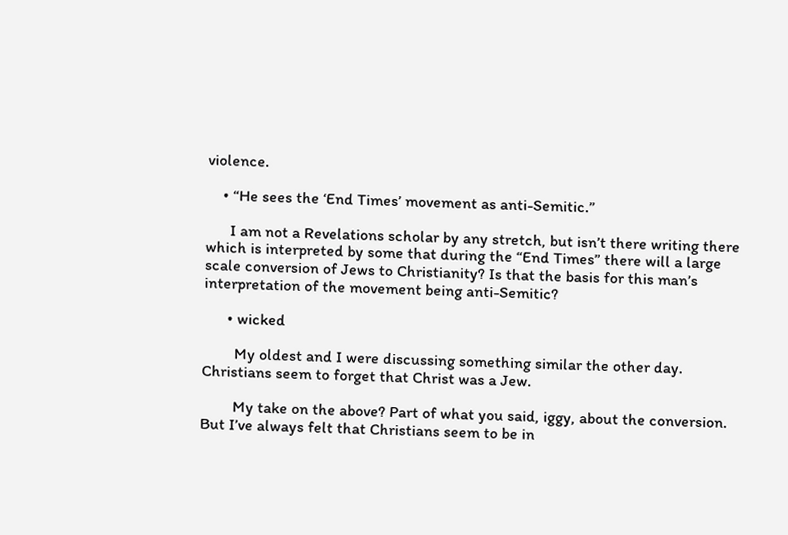violence.

    • “He sees the ‘End Times’ movement as anti-Semitic.”

      I am not a Revelations scholar by any stretch, but isn’t there writing there which is interpreted by some that during the “End Times” there will a large scale conversion of Jews to Christianity? Is that the basis for this man’s interpretation of the movement being anti-Semitic?

      • wicked

        My oldest and I were discussing something similar the other day. Christians seem to forget that Christ was a Jew.

        My take on the above? Part of what you said, iggy, about the conversion. But I’ve always felt that Christians seem to be in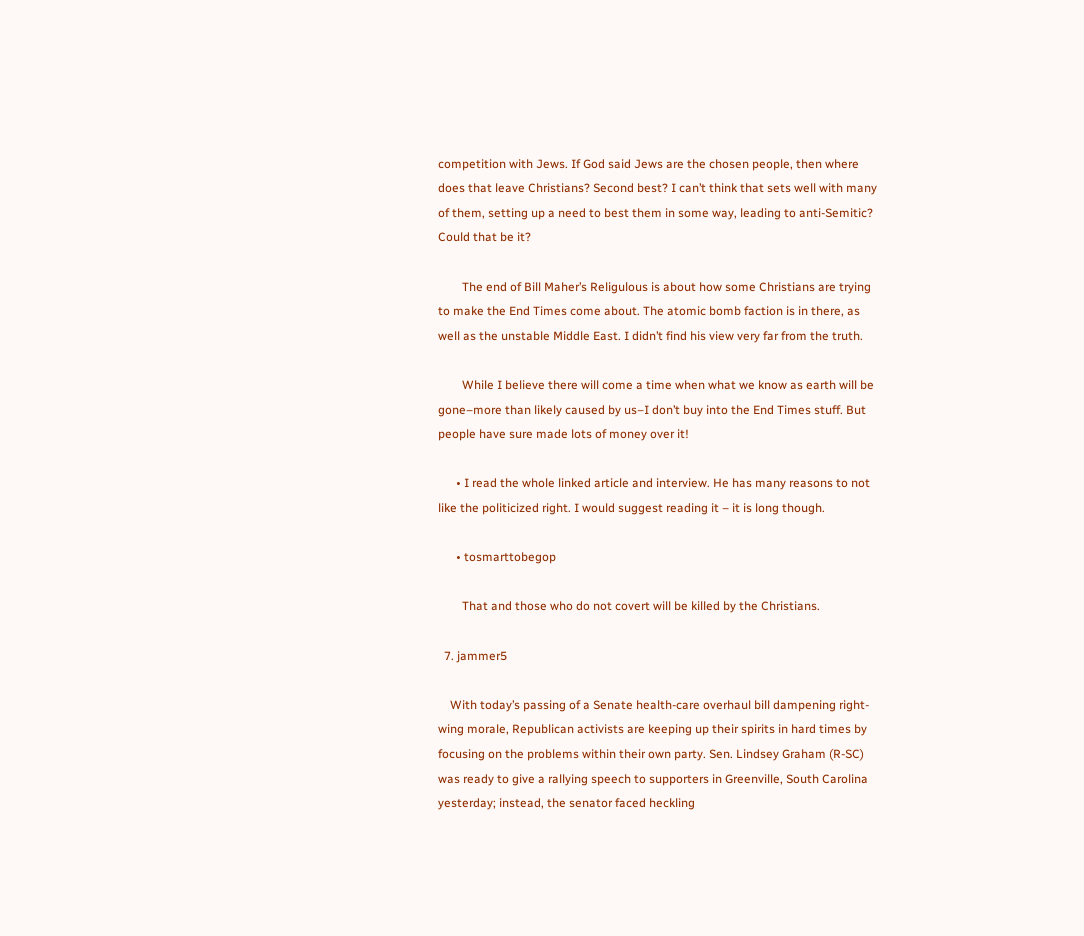competition with Jews. If God said Jews are the chosen people, then where does that leave Christians? Second best? I can’t think that sets well with many of them, setting up a need to best them in some way, leading to anti-Semitic? Could that be it?

        The end of Bill Maher’s Religulous is about how some Christians are trying to make the End Times come about. The atomic bomb faction is in there, as well as the unstable Middle East. I didn’t find his view very far from the truth.

        While I believe there will come a time when what we know as earth will be gone–more than likely caused by us–I don’t buy into the End Times stuff. But people have sure made lots of money over it!

      • I read the whole linked article and interview. He has many reasons to not like the politicized right. I would suggest reading it – it is long though.

      • tosmarttobegop

        That and those who do not covert will be killed by the Christians.

  7. jammer5

    With today’s passing of a Senate health-care overhaul bill dampening right-wing morale, Republican activists are keeping up their spirits in hard times by focusing on the problems within their own party. Sen. Lindsey Graham (R-SC) was ready to give a rallying speech to supporters in Greenville, South Carolina yesterday; instead, the senator faced heckling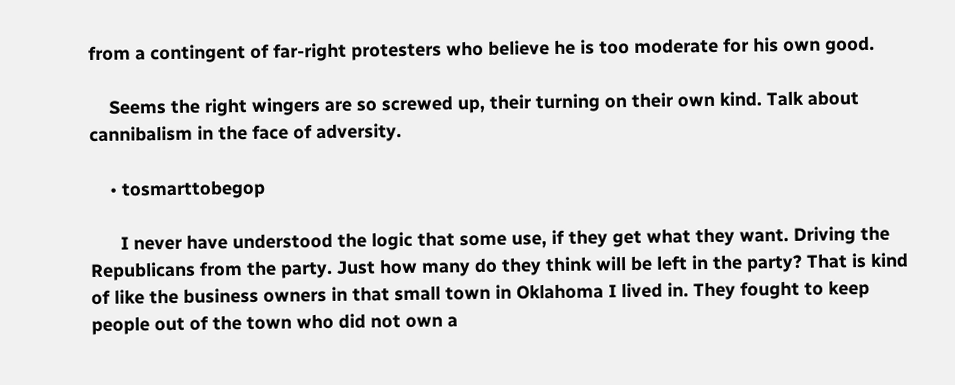from a contingent of far-right protesters who believe he is too moderate for his own good.

    Seems the right wingers are so screwed up, their turning on their own kind. Talk about cannibalism in the face of adversity.

    • tosmarttobegop

      I never have understood the logic that some use, if they get what they want. Driving the Republicans from the party. Just how many do they think will be left in the party? That is kind of like the business owners in that small town in Oklahoma I lived in. They fought to keep people out of the town who did not own a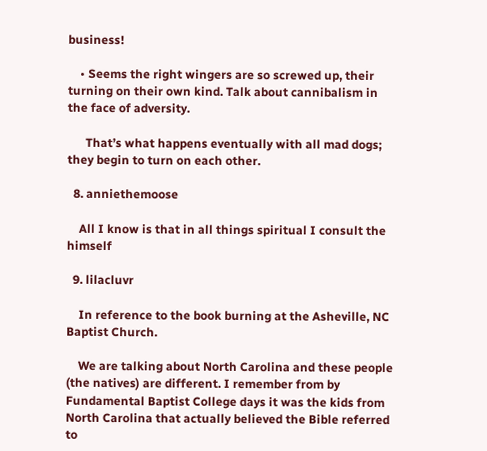business!

    • Seems the right wingers are so screwed up, their turning on their own kind. Talk about cannibalism in the face of adversity.

      That’s what happens eventually with all mad dogs; they begin to turn on each other.

  8. anniethemoose

    All I know is that in all things spiritual I consult the himself

  9. lilacluvr

    In reference to the book burning at the Asheville, NC Baptist Church.

    We are talking about North Carolina and these people (the natives) are different. I remember from by Fundamental Baptist College days it was the kids from North Carolina that actually believed the Bible referred to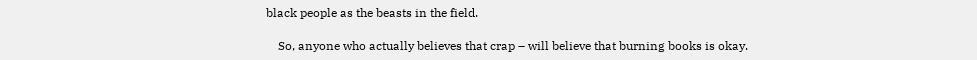black people as the beasts in the field.

    So, anyone who actually believes that crap – will believe that burning books is okay.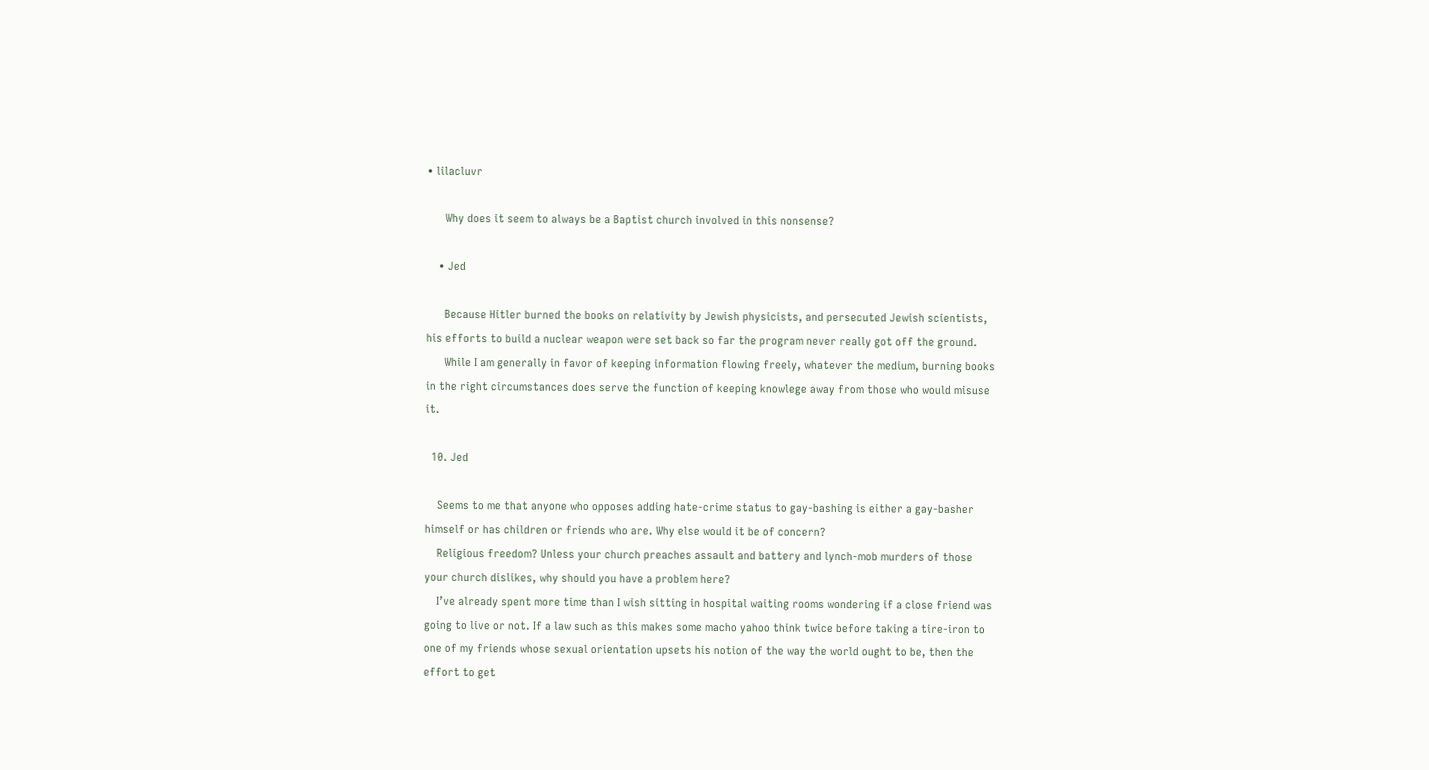• lilacluvr

      Why does it seem to always be a Baptist church involved in this nonsense?

    • Jed

      Because Hitler burned the books on relativity by Jewish physicists, and persecuted Jewish scientists, his efforts to build a nuclear weapon were set back so far the program never really got off the ground.
      While I am generally in favor of keeping information flowing freely, whatever the medium, burning books in the right circumstances does serve the function of keeping knowlege away from those who would misuse it.

  10. Jed

    Seems to me that anyone who opposes adding hate-crime status to gay-bashing is either a gay-basher himself or has children or friends who are. Why else would it be of concern?
    Religious freedom? Unless your church preaches assault and battery and lynch-mob murders of those your church dislikes, why should you have a problem here?
    I’ve already spent more time than I wish sitting in hospital waiting rooms wondering if a close friend was going to live or not. If a law such as this makes some macho yahoo think twice before taking a tire-iron to one of my friends whose sexual orientation upsets his notion of the way the world ought to be, then the effort to get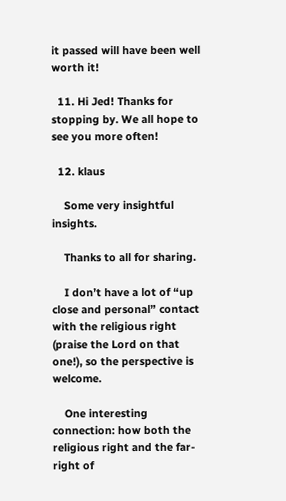it passed will have been well worth it!

  11. Hi Jed! Thanks for stopping by. We all hope to see you more often!

  12. klaus

    Some very insightful insights.

    Thanks to all for sharing.

    I don’t have a lot of “up close and personal” contact with the religious right (praise the Lord on that one!), so the perspective is welcome.

    One interesting connection: how both the religious right and the far-right of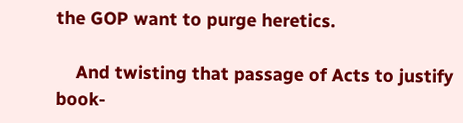the GOP want to purge heretics.

    And twisting that passage of Acts to justify book-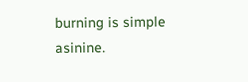burning is simple asinine.